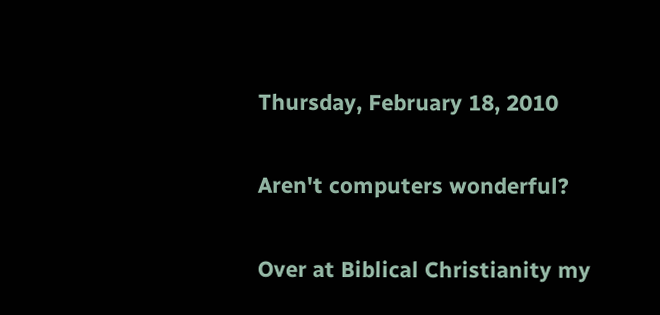Thursday, February 18, 2010

Aren't computers wonderful?

Over at Biblical Christianity my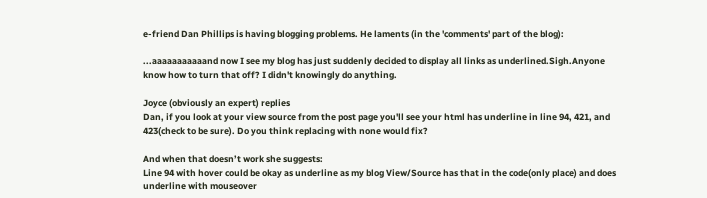e-friend Dan Phillips is having blogging problems. He laments (in the 'comments' part of the blog):

...aaaaaaaaaaand now I see my blog has just suddenly decided to display all links as underlined.Sigh.Anyone know how to turn that off? I didn't knowingly do anything.

Joyce (obviously an expert) replies
Dan, if you look at your view source from the post page you'll see your html has underline in line 94, 421, and 423(check to be sure). Do you think replacing with none would fix?

And when that doesn’t work she suggests:
Line 94 with hover could be okay as underline as my blog View/Source has that in the code(only place) and does underline with mouseover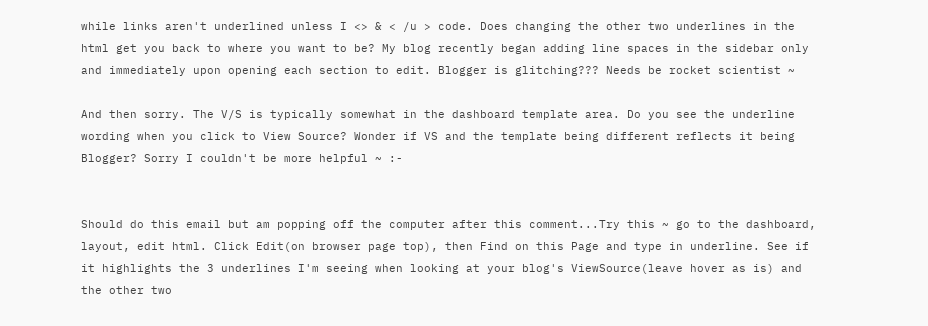while links aren't underlined unless I <> & < /u > code. Does changing the other two underlines in the html get you back to where you want to be? My blog recently began adding line spaces in the sidebar only and immediately upon opening each section to edit. Blogger is glitching??? Needs be rocket scientist ~

And then sorry. The V/S is typically somewhat in the dashboard template area. Do you see the underline wording when you click to View Source? Wonder if VS and the template being different reflects it being Blogger? Sorry I couldn't be more helpful ~ :-


Should do this email but am popping off the computer after this comment...Try this ~ go to the dashboard, layout, edit html. Click Edit(on browser page top), then Find on this Page and type in underline. See if it highlights the 3 underlines I'm seeing when looking at your blog's ViewSource(leave hover as is) and the other two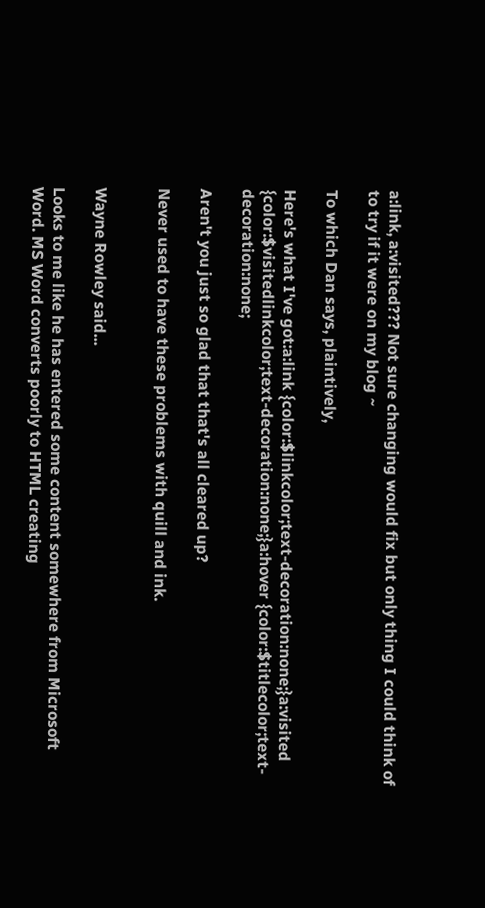a:link, a:visited??? Not sure changing would fix but only thing I could think of to try if it were on my blog ~

To which Dan says, plaintively,

Here's what I've got:a:link {color:$linkcolor;text-decoration:none;}a:visited {color:$visitedlinkcolor;text-decoration:none;}a:hover {color:$titlecolor;text-decoration:none;

Aren't you just so glad that that's all cleared up?

Never used to have these problems with quill and ink.


Wayne Rowley said...

Looks to me like he has entered some content somewhere from Microsoft Word. MS Word converts poorly to HTML creating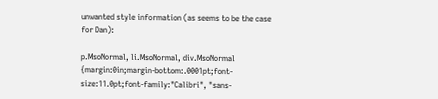unwanted style information (as seems to be the case for Dan):

p.MsoNormal, li.MsoNormal, div.MsoNormal
{margin:0in;margin-bottom:.0001pt;font-size:11.0pt;font-family:"Calibri", "sans-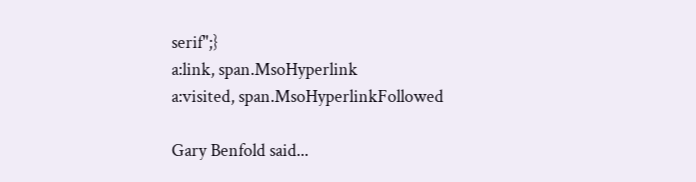serif";}
a:link, span.MsoHyperlink
a:visited, span.MsoHyperlinkFollowed

Gary Benfold said...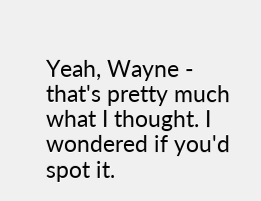Yeah, Wayne - that's pretty much what I thought. I wondered if you'd spot it.